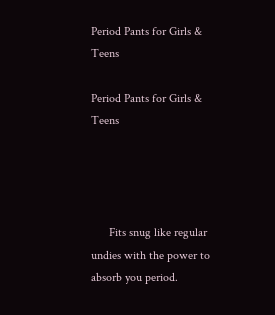Period Pants for Girls & Teens

Period Pants for Girls & Teens




      Fits snug like regular undies with the power to absorb you period.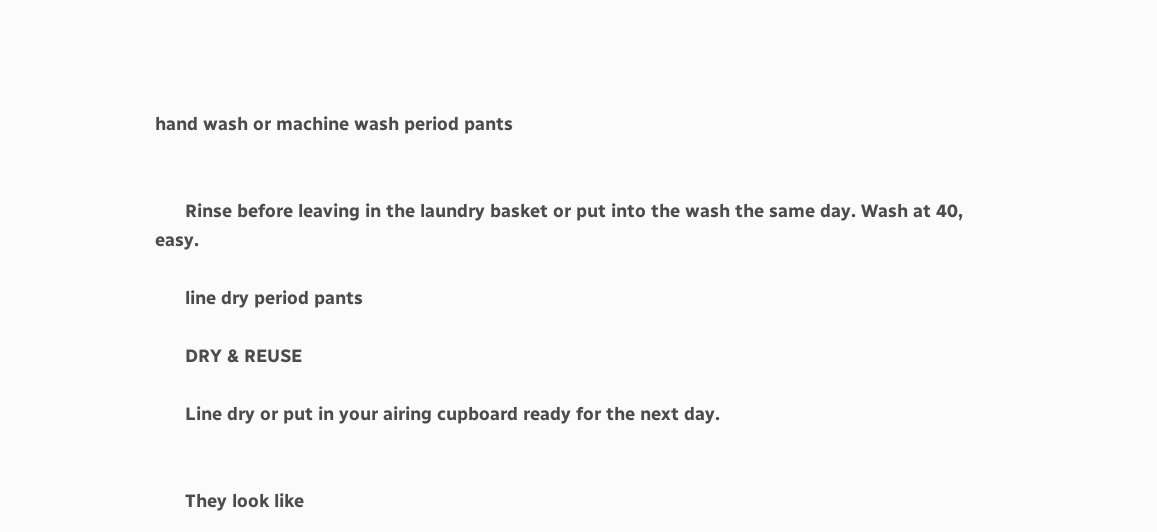hand wash or machine wash period pants


      Rinse before leaving in the laundry basket or put into the wash the same day. Wash at 40, easy.

      line dry period pants

      DRY & REUSE

      Line dry or put in your airing cupboard ready for the next day.


      They look like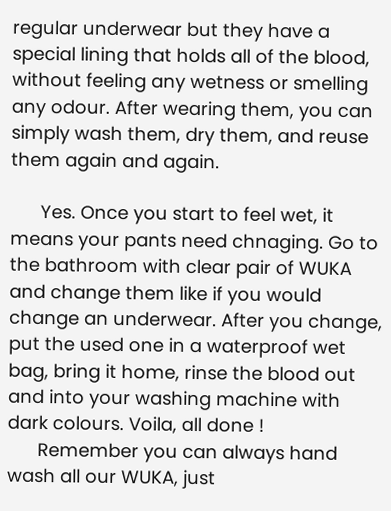regular underwear but they have a special lining that holds all of the blood, without feeling any wetness or smelling any odour. After wearing them, you can simply wash them, dry them, and reuse them again and again.

      Yes. Once you start to feel wet, it means your pants need chnaging. Go to the bathroom with clear pair of WUKA and change them like if you would change an underwear. After you change, put the used one in a waterproof wet bag, bring it home, rinse the blood out and into your washing machine with dark colours. Voila, all done !
      Remember you can always hand wash all our WUKA, just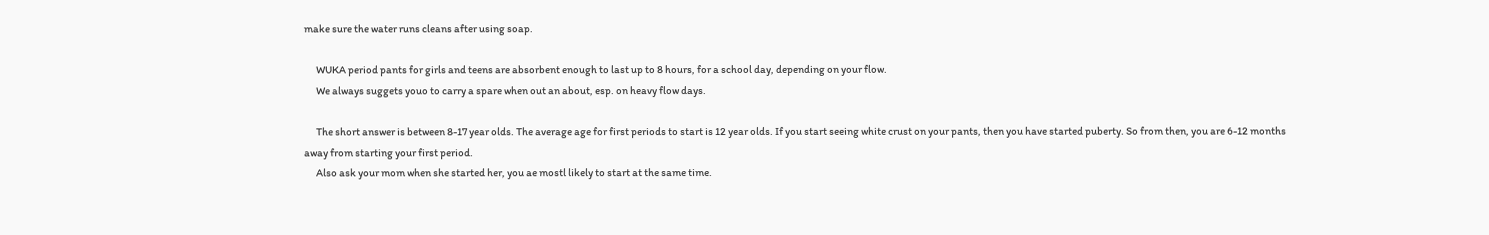make sure the water runs cleans after using soap.

      WUKA period pants for girls and teens are absorbent enough to last up to 8 hours, for a school day, depending on your flow.
      We always suggets youo to carry a spare when out an about, esp. on heavy flow days.

      The short answer is between 8-17 year olds. The average age for first periods to start is 12 year olds. If you start seeing white crust on your pants, then you have started puberty. So from then, you are 6-12 months away from starting your first period.
      Also ask your mom when she started her, you ae mostl likely to start at the same time.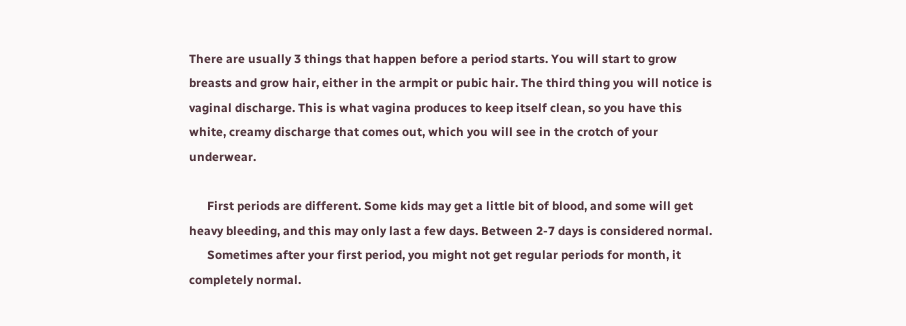There are usually 3 things that happen before a period starts. You will start to grow breasts and grow hair, either in the armpit or pubic hair. The third thing you will notice is vaginal discharge. This is what vagina produces to keep itself clean, so you have this white, creamy discharge that comes out, which you will see in the crotch of your underwear.

      First periods are different. Some kids may get a little bit of blood, and some will get heavy bleeding, and this may only last a few days. Between 2-7 days is considered normal.
      Sometimes after your first period, you might not get regular periods for month, it completely normal.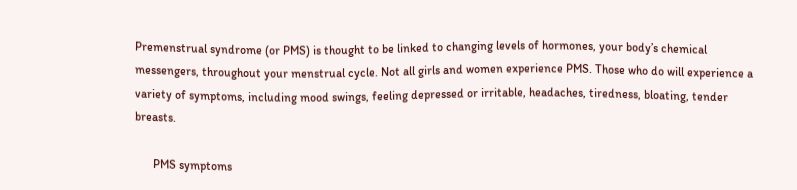Premenstrual syndrome (or PMS) is thought to be linked to changing levels of hormones, your body’s chemical messengers, throughout your menstrual cycle. Not all girls and women experience PMS. Those who do will experience a variety of symptoms, including mood swings, feeling depressed or irritable, headaches, tiredness, bloating, tender breasts.

      PMS symptoms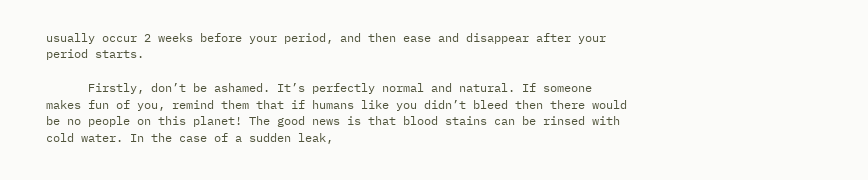usually occur 2 weeks before your period, and then ease and disappear after your period starts.

      Firstly, don’t be ashamed. It’s perfectly normal and natural. If someone makes fun of you, remind them that if humans like you didn’t bleed then there would be no people on this planet! The good news is that blood stains can be rinsed with cold water. In the case of a sudden leak,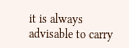it is always advisable to carry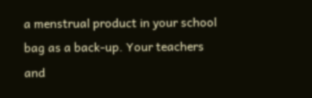a menstrual product in your school bag as a back-up. Your teachers and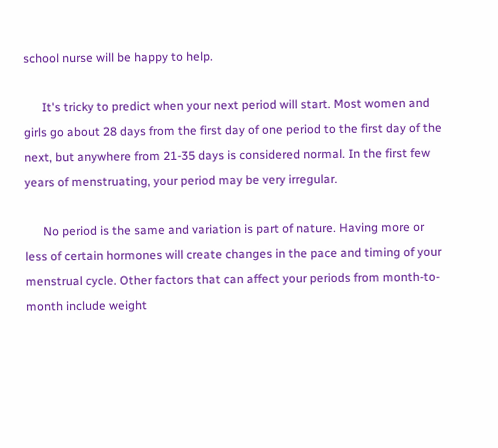school nurse will be happy to help.

      It's tricky to predict when your next period will start. Most women and girls go about 28 days from the first day of one period to the first day of the next, but anywhere from 21-35 days is considered normal. In the first few years of menstruating, your period may be very irregular.

      No period is the same and variation is part of nature. Having more or less of certain hormones will create changes in the pace and timing of your menstrual cycle. Other factors that can affect your periods from month-to-month include weight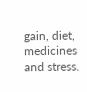gain, diet, medicines and stress.